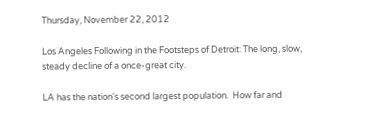Thursday, November 22, 2012

Los Angeles Following in the Footsteps of Detroit: The long, slow, steady decline of a once-great city.

LA has the nation's second largest population.  How far and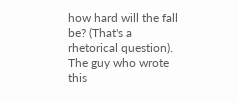how hard will the fall be? (That's a rhetorical question). The guy who wrote this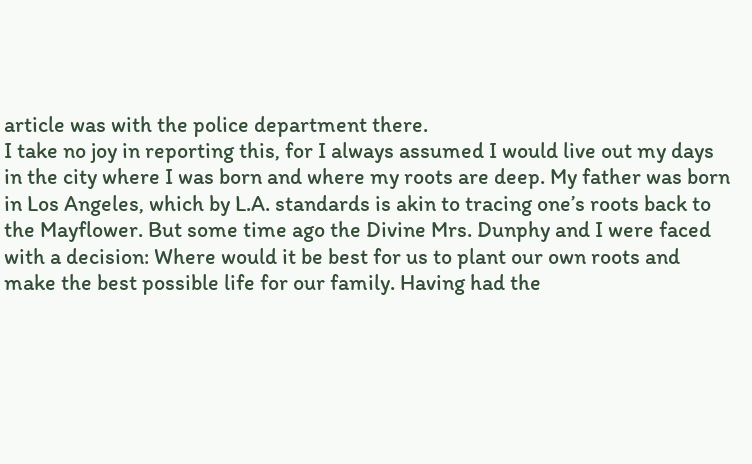article was with the police department there.
I take no joy in reporting this, for I always assumed I would live out my days in the city where I was born and where my roots are deep. My father was born in Los Angeles, which by L.A. standards is akin to tracing one’s roots back to the Mayflower. But some time ago the Divine Mrs. Dunphy and I were faced with a decision: Where would it be best for us to plant our own roots and make the best possible life for our family. Having had the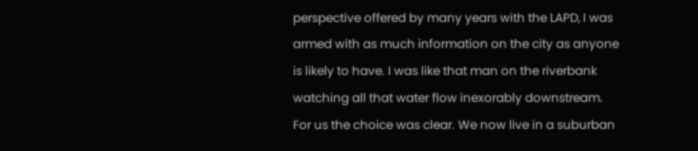perspective offered by many years with the LAPD, I was armed with as much information on the city as anyone is likely to have. I was like that man on the riverbank watching all that water flow inexorably downstream. For us the choice was clear. We now live in a suburban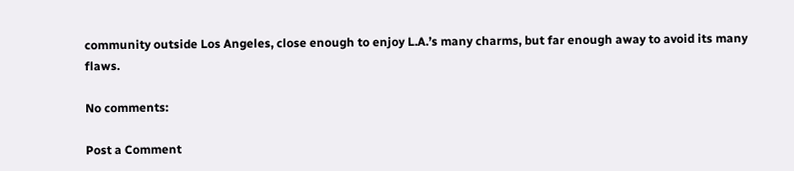community outside Los Angeles, close enough to enjoy L.A.’s many charms, but far enough away to avoid its many flaws.

No comments:

Post a Comment